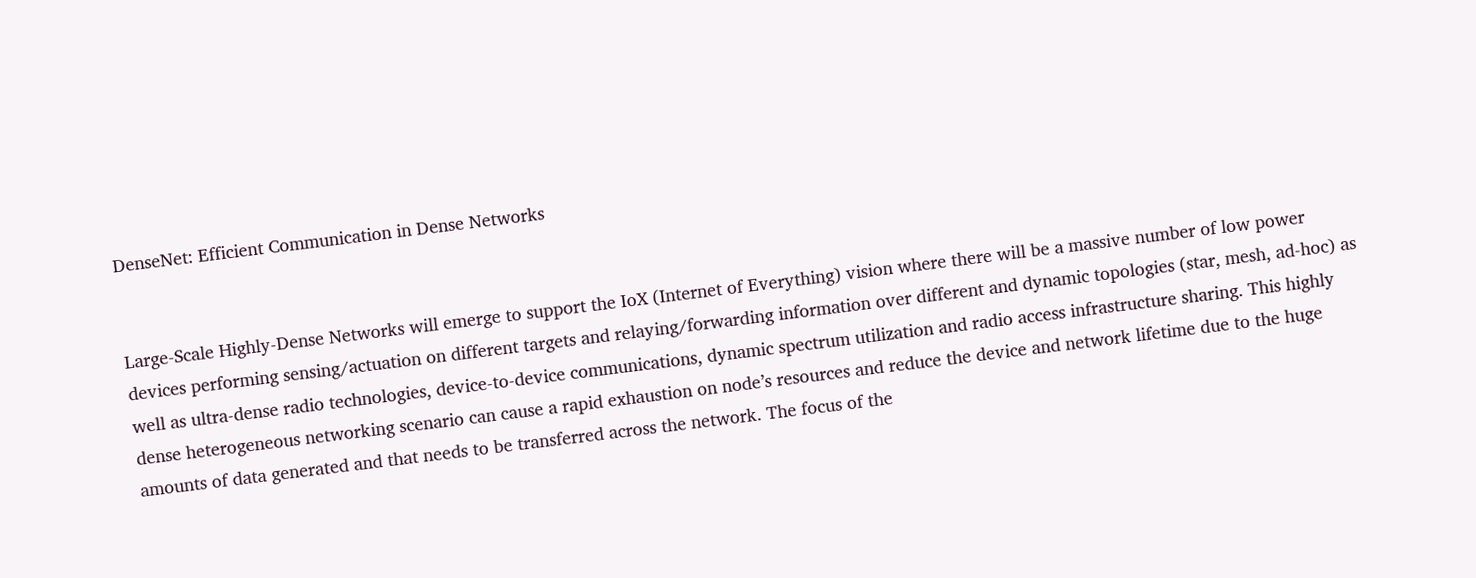DenseNet: Efficient Communication in Dense Networks


Large-Scale Highly-Dense Networks will emerge to support the IoX (Internet of Everything) vision where there will be a massive number of low power devices performing sensing/actuation on different targets and relaying/forwarding information over different and dynamic topologies (star, mesh, ad-hoc) as well as ultra-dense radio technologies, device-to-device communications, dynamic spectrum utilization and radio access infrastructure sharing. This highly dense heterogeneous networking scenario can cause a rapid exhaustion on node’s resources and reduce the device and network lifetime due to the huge amounts of data generated and that needs to be transferred across the network. The focus of the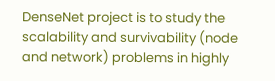DenseNet project is to study the scalability and survivability (node and network) problems in highly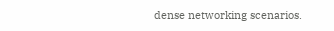dense networking scenarios.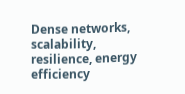Dense networks, scalability, resilience, energy efficiency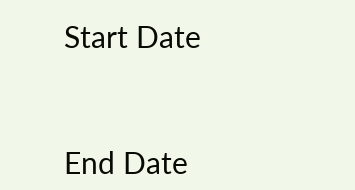Start Date


End Date